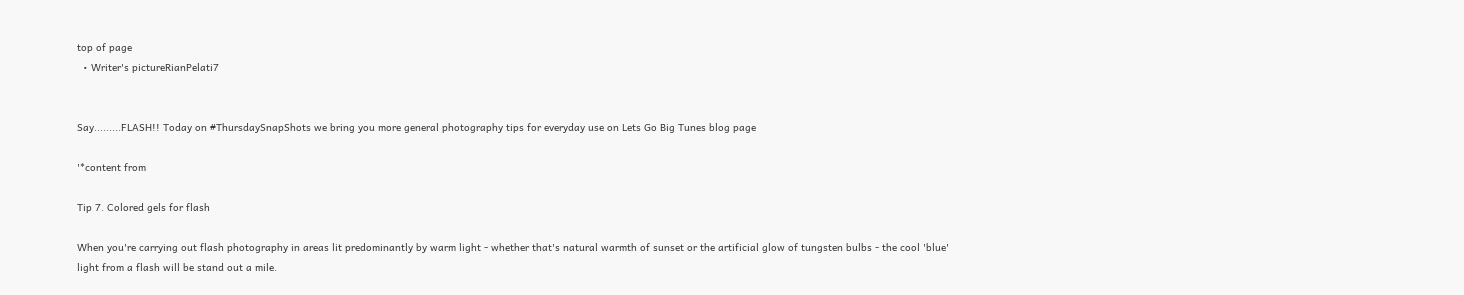top of page
  • Writer's pictureRianPelati7


Say.........FLASH!! Today on #ThursdaySnapShots we bring you more general photography tips for everyday use on Lets Go Big Tunes blog page

'*content from

Tip 7. Colored gels for flash

When you're carrying out flash photography in areas lit predominantly by warm light - whether that's natural warmth of sunset or the artificial glow of tungsten bulbs - the cool 'blue' light from a flash will be stand out a mile.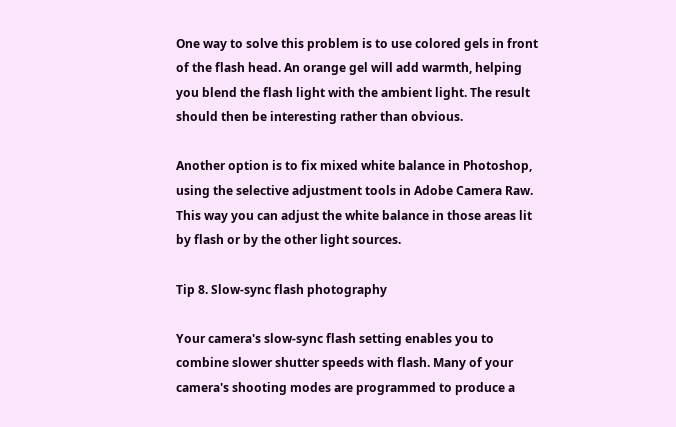One way to solve this problem is to use colored gels in front of the flash head. An orange gel will add warmth, helping you blend the flash light with the ambient light. The result should then be interesting rather than obvious.

Another option is to fix mixed white balance in Photoshop, using the selective adjustment tools in Adobe Camera Raw. This way you can adjust the white balance in those areas lit by flash or by the other light sources.

Tip 8. Slow-sync flash photography

Your camera's slow-sync flash setting enables you to combine slower shutter speeds with flash. Many of your camera's shooting modes are programmed to produce a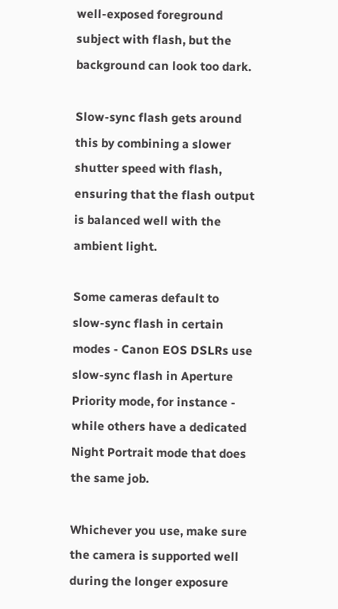well-exposed foreground subject with flash, but the background can look too dark.

Slow-sync flash gets around this by combining a slower shutter speed with flash, ensuring that the flash output is balanced well with the ambient light.

Some cameras default to slow-sync flash in certain modes - Canon EOS DSLRs use slow-sync flash in Aperture Priority mode, for instance - while others have a dedicated Night Portrait mode that does the same job.

Whichever you use, make sure the camera is supported well during the longer exposure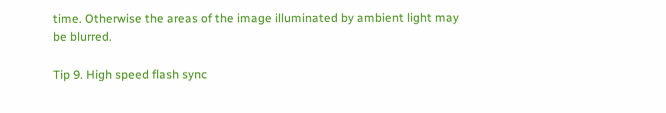time. Otherwise the areas of the image illuminated by ambient light may be blurred.

Tip 9. High speed flash sync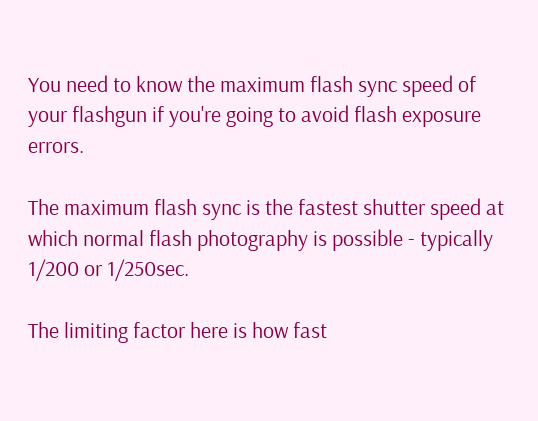You need to know the maximum flash sync speed of your flashgun if you're going to avoid flash exposure errors.

The maximum flash sync is the fastest shutter speed at which normal flash photography is possible - typically 1/200 or 1/250sec.

The limiting factor here is how fast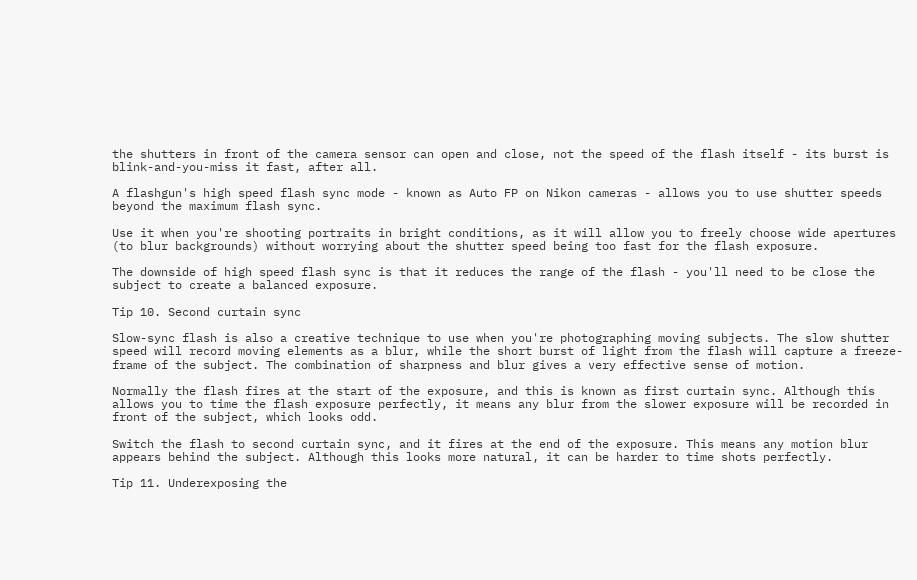the shutters in front of the camera sensor can open and close, not the speed of the flash itself - its burst is blink-and-you-miss it fast, after all.

A flashgun's high speed flash sync mode - known as Auto FP on Nikon cameras - allows you to use shutter speeds beyond the maximum flash sync.

Use it when you're shooting portraits in bright conditions, as it will allow you to freely choose wide apertures (to blur backgrounds) without worrying about the shutter speed being too fast for the flash exposure.

The downside of high speed flash sync is that it reduces the range of the flash - you'll need to be close the subject to create a balanced exposure.

Tip 10. Second curtain sync

Slow-sync flash is also a creative technique to use when you're photographing moving subjects. The slow shutter speed will record moving elements as a blur, while the short burst of light from the flash will capture a freeze-frame of the subject. The combination of sharpness and blur gives a very effective sense of motion.

Normally the flash fires at the start of the exposure, and this is known as first curtain sync. Although this allows you to time the flash exposure perfectly, it means any blur from the slower exposure will be recorded in front of the subject, which looks odd.

Switch the flash to second curtain sync, and it fires at the end of the exposure. This means any motion blur appears behind the subject. Although this looks more natural, it can be harder to time shots perfectly.

Tip 11. Underexposing the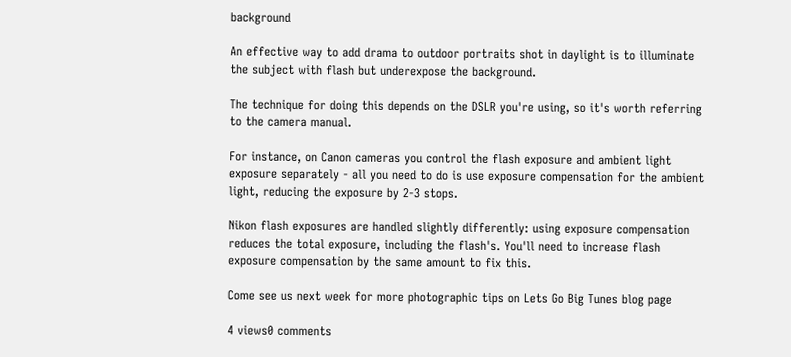background

An effective way to add drama to outdoor portraits shot in daylight is to illuminate the subject with flash but underexpose the background.

The technique for doing this depends on the DSLR you're using, so it's worth referring to the camera manual.

For instance, on Canon cameras you control the flash exposure and ambient light exposure separately - all you need to do is use exposure compensation for the ambient light, reducing the exposure by 2-3 stops.

Nikon flash exposures are handled slightly differently: using exposure compensation reduces the total exposure, including the flash's. You'll need to increase flash exposure compensation by the same amount to fix this.

Come see us next week for more photographic tips on Lets Go Big Tunes blog page

4 views0 comments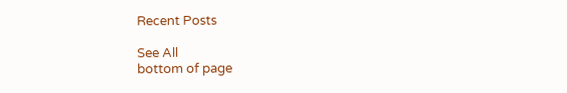Recent Posts

See All
bottom of page